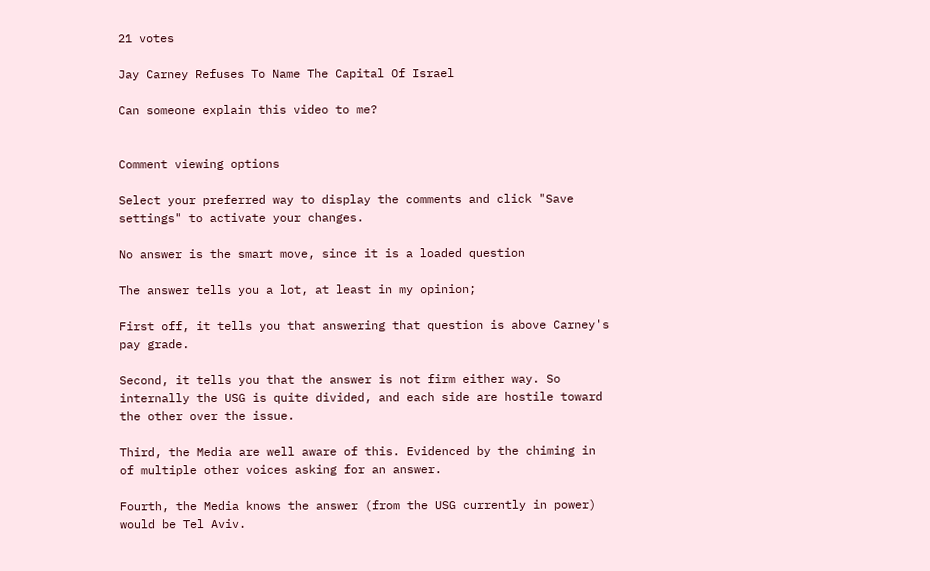21 votes

Jay Carney Refuses To Name The Capital Of Israel

Can someone explain this video to me?


Comment viewing options

Select your preferred way to display the comments and click "Save settings" to activate your changes.

No answer is the smart move, since it is a loaded question

The answer tells you a lot, at least in my opinion;

First off, it tells you that answering that question is above Carney's pay grade.

Second, it tells you that the answer is not firm either way. So internally the USG is quite divided, and each side are hostile toward the other over the issue.

Third, the Media are well aware of this. Evidenced by the chiming in of multiple other voices asking for an answer.

Fourth, the Media knows the answer (from the USG currently in power) would be Tel Aviv.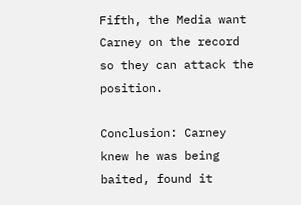Fifth, the Media want Carney on the record so they can attack the position.

Conclusion: Carney knew he was being baited, found it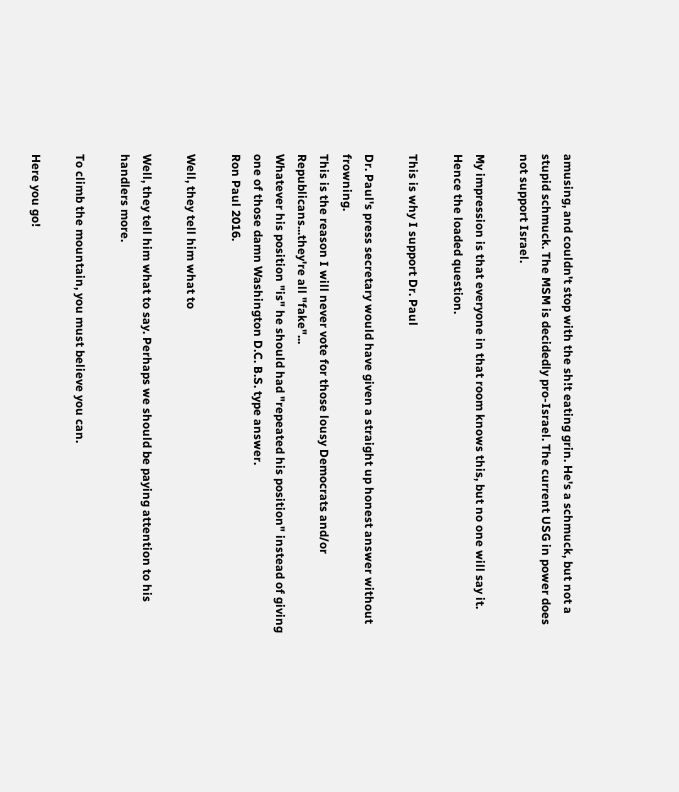amusing, and couldn't stop with the sh!t eating grin. He's a schmuck, but not a stupid schmuck. The MSM is decidedly pro-Israel. The current USG in power does not support Israel.

My impression is that everyone in that room knows this, but no one will say it. Hence the loaded question.

This is why I support Dr. Paul

Dr. Paul's press secretary would have given a straight up honest answer without frowning.
This is the reason I will never vote for those lousy Democrats and/or Republicans...they're all "fake"...
Whatever his position "is" he should had "repeated his position" instead of giving one of those damn Washington D.C. B.S. type answer.
Ron Paul 2016.

Well, they tell him what to

Well, they tell him what to say. Perhaps we should be paying attention to his handlers more.

To climb the mountain, you must believe you can.

Here you go!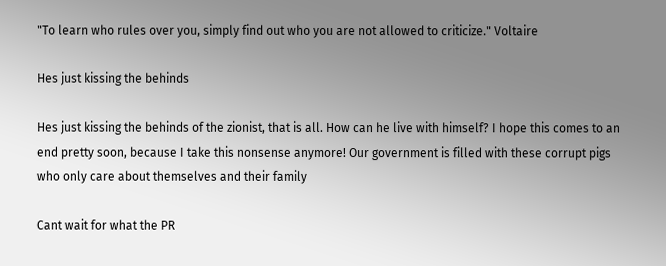"To learn who rules over you, simply find out who you are not allowed to criticize." Voltaire

Hes just kissing the behinds

Hes just kissing the behinds of the zionist, that is all. How can he live with himself? I hope this comes to an end pretty soon, because I take this nonsense anymore! Our government is filled with these corrupt pigs who only care about themselves and their family

Cant wait for what the PR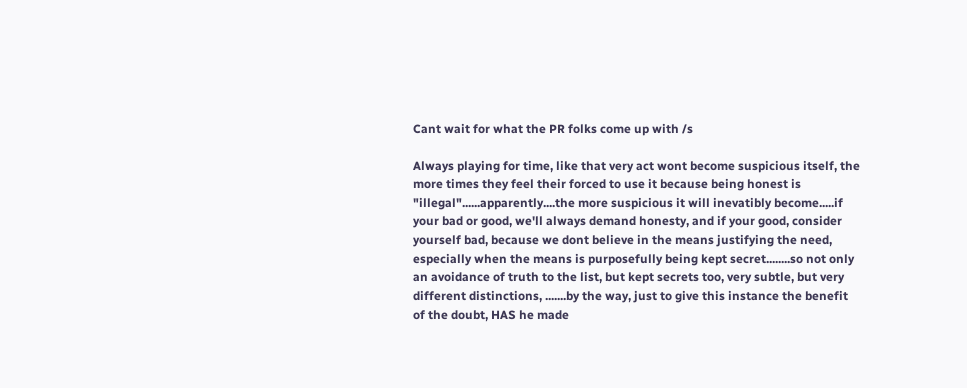Cant wait for what the PR folks come up with /s

Always playing for time, like that very act wont become suspicious itself, the more times they feel their forced to use it because being honest is "illegal"......apparently....the more suspicious it will inevatibly become.....if your bad or good, we'll always demand honesty, and if your good, consider yourself bad, because we dont believe in the means justifying the need, especially when the means is purposefully being kept secret........so not only an avoidance of truth to the list, but kept secrets too, very subtle, but very different distinctions, .......by the way, just to give this instance the benefit of the doubt, HAS he made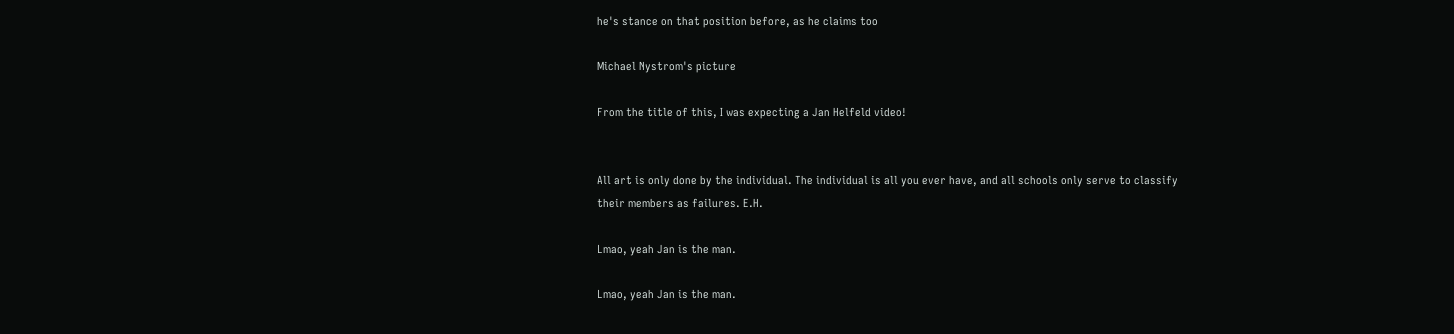he's stance on that position before, as he claims too

Michael Nystrom's picture

From the title of this, I was expecting a Jan Helfeld video!


All art is only done by the individual. The individual is all you ever have, and all schools only serve to classify their members as failures. E.H.

Lmao, yeah Jan is the man.

Lmao, yeah Jan is the man.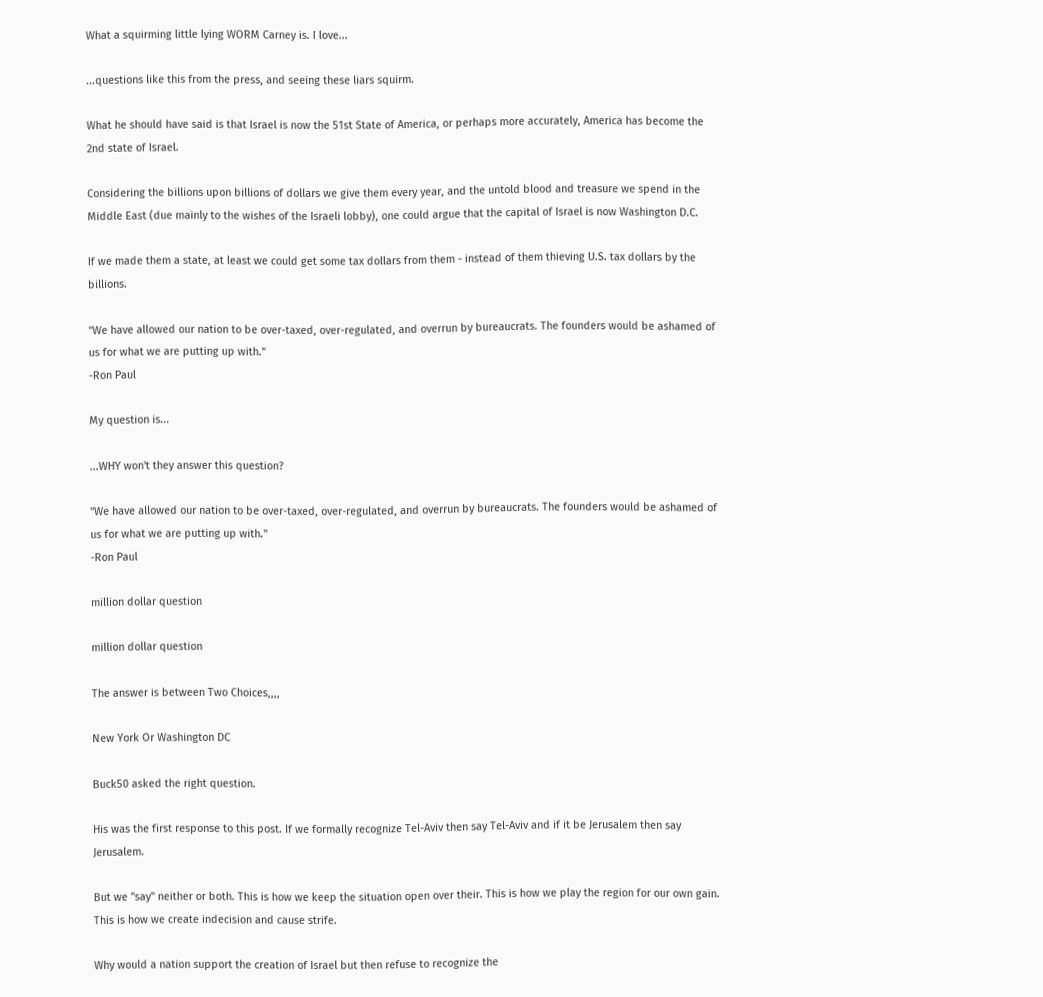What a squirming little lying WORM Carney is. I love...

...questions like this from the press, and seeing these liars squirm.

What he should have said is that Israel is now the 51st State of America, or perhaps more accurately, America has become the 2nd state of Israel.

Considering the billions upon billions of dollars we give them every year, and the untold blood and treasure we spend in the Middle East (due mainly to the wishes of the Israeli lobby), one could argue that the capital of Israel is now Washington D.C.

If we made them a state, at least we could get some tax dollars from them - instead of them thieving U.S. tax dollars by the billions.

"We have allowed our nation to be over-taxed, over-regulated, and overrun by bureaucrats. The founders would be ashamed of us for what we are putting up with."
-Ron Paul

My question is...

...WHY won't they answer this question?

"We have allowed our nation to be over-taxed, over-regulated, and overrun by bureaucrats. The founders would be ashamed of us for what we are putting up with."
-Ron Paul

million dollar question

million dollar question

The answer is between Two Choices,,,,

New York Or Washington DC

Buck50 asked the right question.

His was the first response to this post. If we formally recognize Tel-Aviv then say Tel-Aviv and if it be Jerusalem then say Jerusalem.

But we "say" neither or both. This is how we keep the situation open over their. This is how we play the region for our own gain. This is how we create indecision and cause strife.

Why would a nation support the creation of Israel but then refuse to recognize the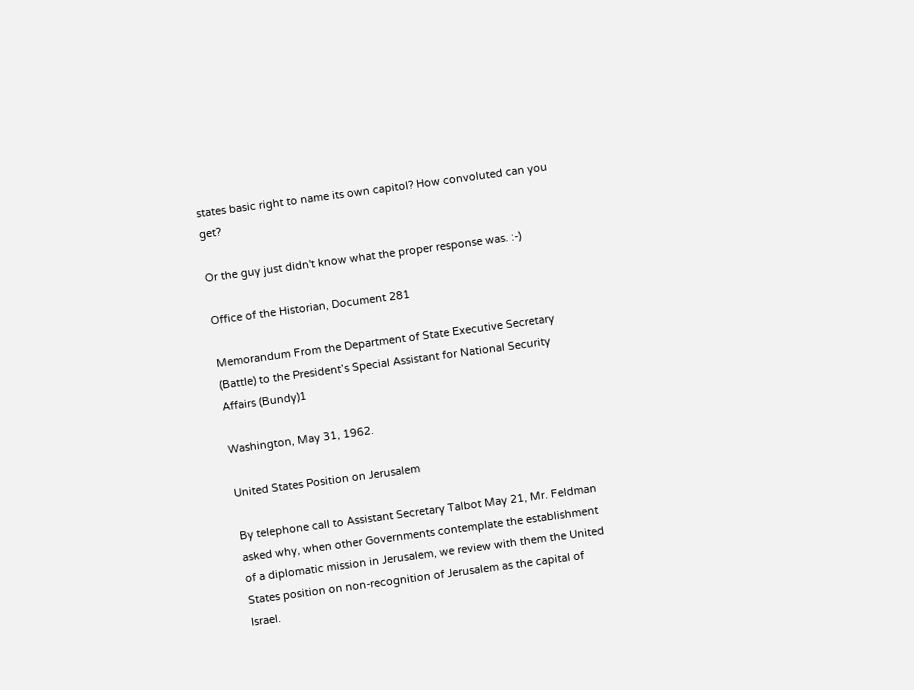states basic right to name its own capitol? How convoluted can you get?

Or the guy just didn't know what the proper response was. :-)

Office of the Historian, Document 281

Memorandum From the Department of State Executive Secretary (Battle) to the President’s Special Assistant for National Security Affairs (Bundy)1

Washington, May 31, 1962.

United States Position on Jerusalem

By telephone call to Assistant Secretary Talbot May 21, Mr. Feldman asked why, when other Governments contemplate the establishment of a diplomatic mission in Jerusalem, we review with them the United States position on non-recognition of Jerusalem as the capital of Israel.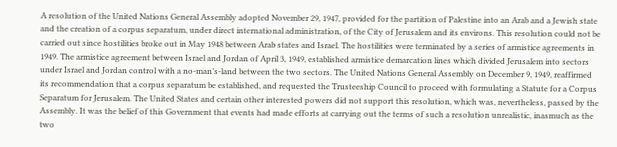A resolution of the United Nations General Assembly adopted November 29, 1947, provided for the partition of Palestine into an Arab and a Jewish state and the creation of a corpus separatum, under direct international administration, of the City of Jerusalem and its environs. This resolution could not be carried out since hostilities broke out in May 1948 between Arab states and Israel. The hostilities were terminated by a series of armistice agreements in 1949. The armistice agreement between Israel and Jordan of April 3, 1949, established armistice demarcation lines which divided Jerusalem into sectors under Israel and Jordan control with a no-man’s-land between the two sectors. The United Nations General Assembly on December 9, 1949, reaffirmed its recommendation that a corpus separatum be established, and requested the Trusteeship Council to proceed with formulating a Statute for a Corpus Separatum for Jerusalem. The United States and certain other interested powers did not support this resolution, which was, nevertheless, passed by the Assembly. It was the belief of this Government that events had made efforts at carrying out the terms of such a resolution unrealistic, inasmuch as the two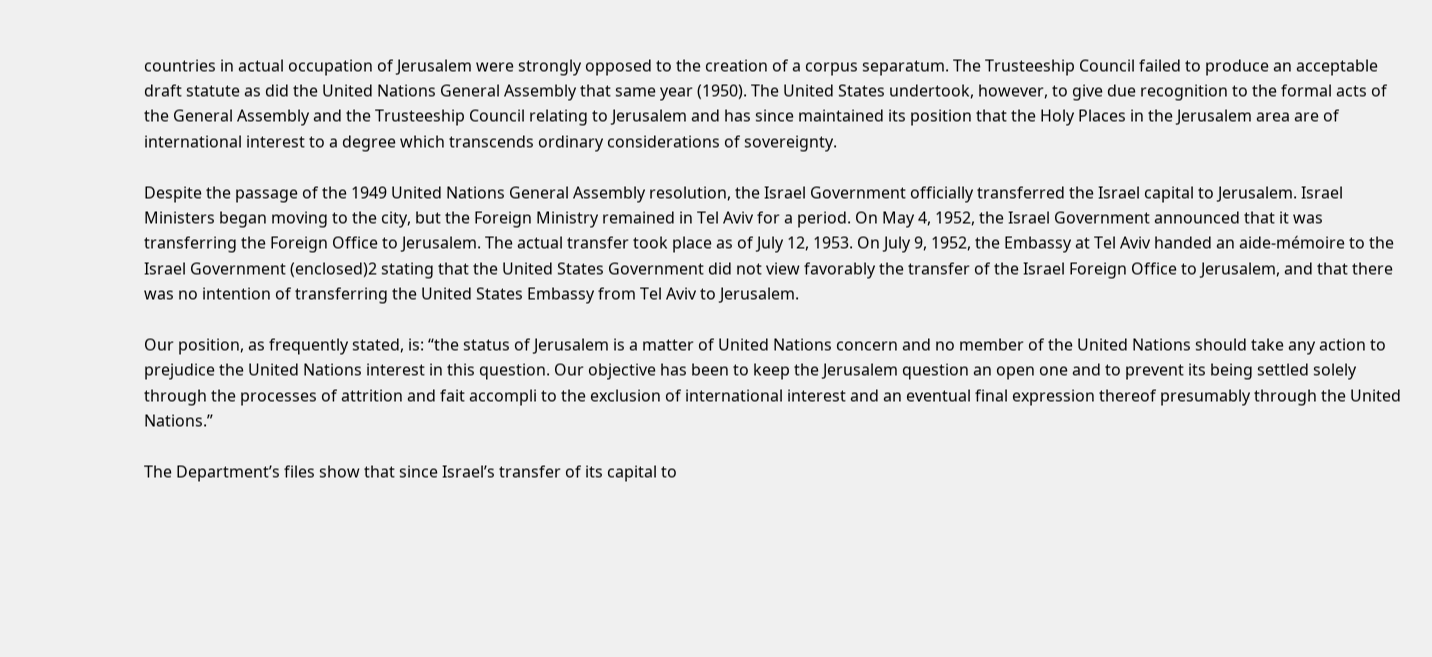countries in actual occupation of Jerusalem were strongly opposed to the creation of a corpus separatum. The Trusteeship Council failed to produce an acceptable draft statute as did the United Nations General Assembly that same year (1950). The United States undertook, however, to give due recognition to the formal acts of the General Assembly and the Trusteeship Council relating to Jerusalem and has since maintained its position that the Holy Places in the Jerusalem area are of international interest to a degree which transcends ordinary considerations of sovereignty.

Despite the passage of the 1949 United Nations General Assembly resolution, the Israel Government officially transferred the Israel capital to Jerusalem. Israel Ministers began moving to the city, but the Foreign Ministry remained in Tel Aviv for a period. On May 4, 1952, the Israel Government announced that it was transferring the Foreign Office to Jerusalem. The actual transfer took place as of July 12, 1953. On July 9, 1952, the Embassy at Tel Aviv handed an aide-mémoire to the Israel Government (enclosed)2 stating that the United States Government did not view favorably the transfer of the Israel Foreign Office to Jerusalem, and that there was no intention of transferring the United States Embassy from Tel Aviv to Jerusalem.

Our position, as frequently stated, is: “the status of Jerusalem is a matter of United Nations concern and no member of the United Nations should take any action to prejudice the United Nations interest in this question. Our objective has been to keep the Jerusalem question an open one and to prevent its being settled solely through the processes of attrition and fait accompli to the exclusion of international interest and an eventual final expression thereof presumably through the United Nations.”

The Department’s files show that since Israel’s transfer of its capital to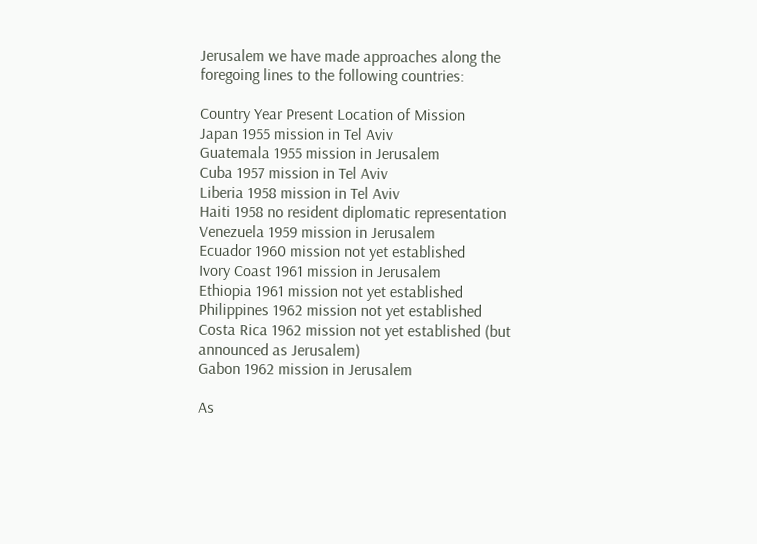Jerusalem we have made approaches along the foregoing lines to the following countries:

Country Year Present Location of Mission
Japan 1955 mission in Tel Aviv
Guatemala 1955 mission in Jerusalem
Cuba 1957 mission in Tel Aviv
Liberia 1958 mission in Tel Aviv
Haiti 1958 no resident diplomatic representation
Venezuela 1959 mission in Jerusalem
Ecuador 1960 mission not yet established
Ivory Coast 1961 mission in Jerusalem
Ethiopia 1961 mission not yet established
Philippines 1962 mission not yet established
Costa Rica 1962 mission not yet established (but announced as Jerusalem)
Gabon 1962 mission in Jerusalem

As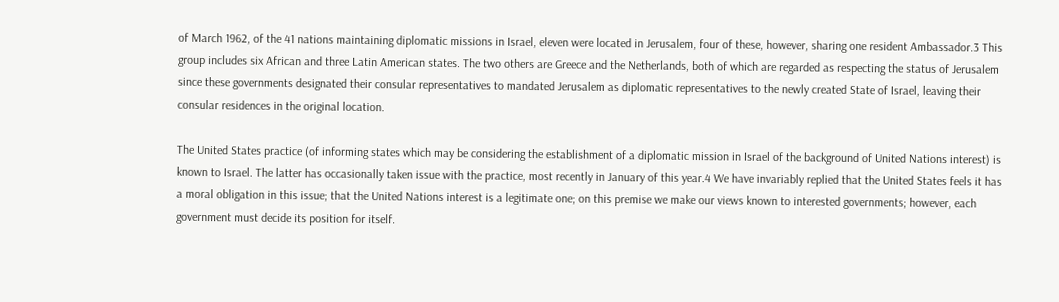of March 1962, of the 41 nations maintaining diplomatic missions in Israel, eleven were located in Jerusalem, four of these, however, sharing one resident Ambassador.3 This group includes six African and three Latin American states. The two others are Greece and the Netherlands, both of which are regarded as respecting the status of Jerusalem since these governments designated their consular representatives to mandated Jerusalem as diplomatic representatives to the newly created State of Israel, leaving their consular residences in the original location.

The United States practice (of informing states which may be considering the establishment of a diplomatic mission in Israel of the background of United Nations interest) is known to Israel. The latter has occasionally taken issue with the practice, most recently in January of this year.4 We have invariably replied that the United States feels it has a moral obligation in this issue; that the United Nations interest is a legitimate one; on this premise we make our views known to interested governments; however, each government must decide its position for itself.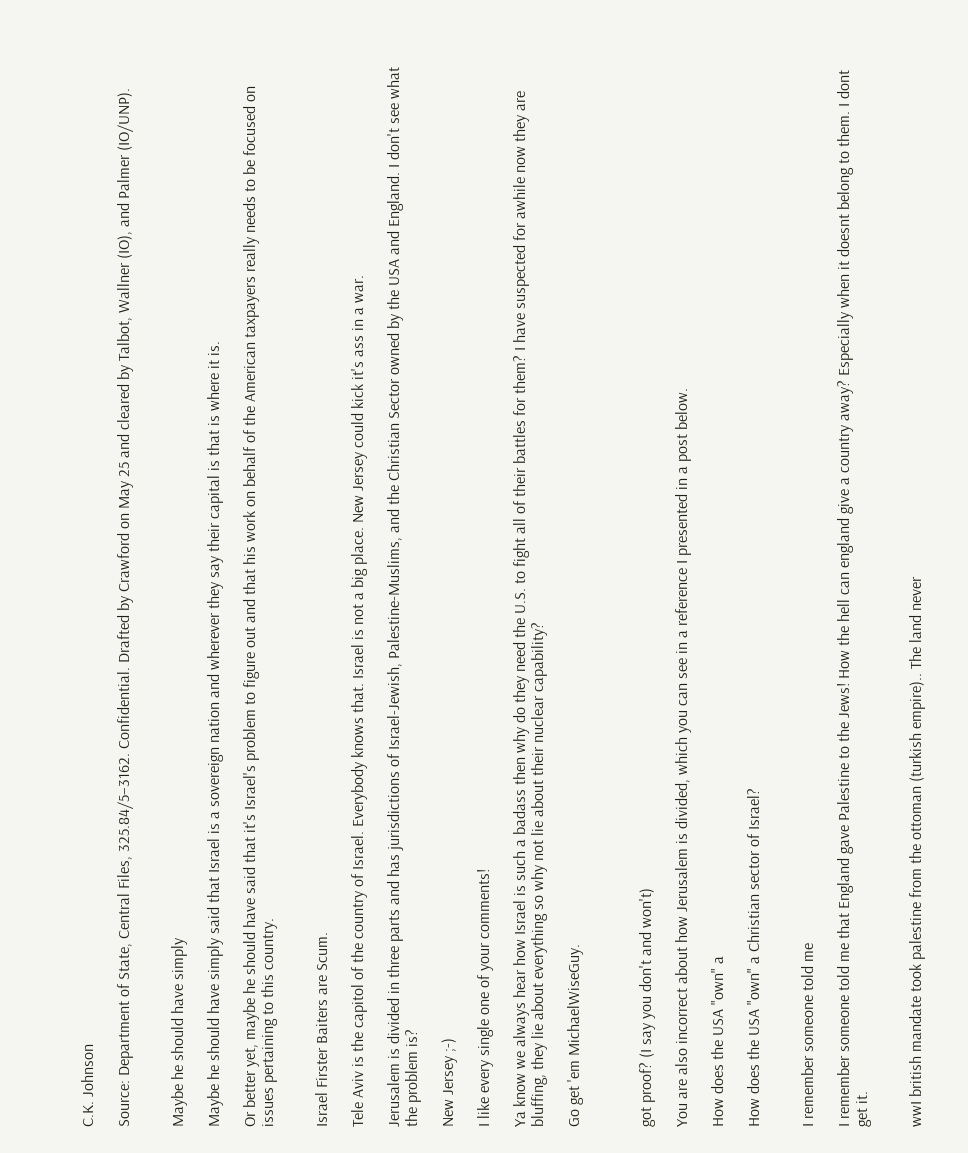C.K. Johnson

Source: Department of State, Central Files, 325.84/5–3162. Confidential. Drafted by Crawford on May 25 and cleared by Talbot, Wallner (IO), and Palmer (IO/UNP).


Maybe he should have simply

Maybe he should have simply said that Israel is a sovereign nation and wherever they say their capital is that is where it is.

Or better yet, maybe he should have said that it's Israel's problem to figure out and that his work on behalf of the American taxpayers really needs to be focused on issues pertaining to this country.


Israel Firster Baiters are Scum.

Tele Aviv is the capitol of the country of Israel. Everybody knows that. Israel is not a big place. New Jersey could kick it's ass in a war.

Jerusalem is divided in three parts and has jurisdictions of Israel-Jewish, Palestine-Muslims, and the Christian Sector owned by the USA and England. I don't see what the problem is?

New Jersey ;-)

I like every single one of your comments!

Ya know we always hear how Israel is such a badass then why do they need the U.S. to fight all of their battles for them? I have suspected for awhile now they are bluffing, they lie about everything so why not lie about their nuclear capability?

Go get 'em MichaelWiseGuy.



got proof? (I say you don't and won't)

You are also incorrect about how Jerusalem is divided, which you can see in a reference I presented in a post below.

How does the USA "own" a

How does the USA "own" a Christian sector of Israel?


I remember someone told me

I remember someone told me that England gave Palestine to the Jews! How the hell can england give a country away? Especially when it doesnt belong to them. I dont get it.


wwI british mandate took palestine from the ottoman (turkish empire).. The land never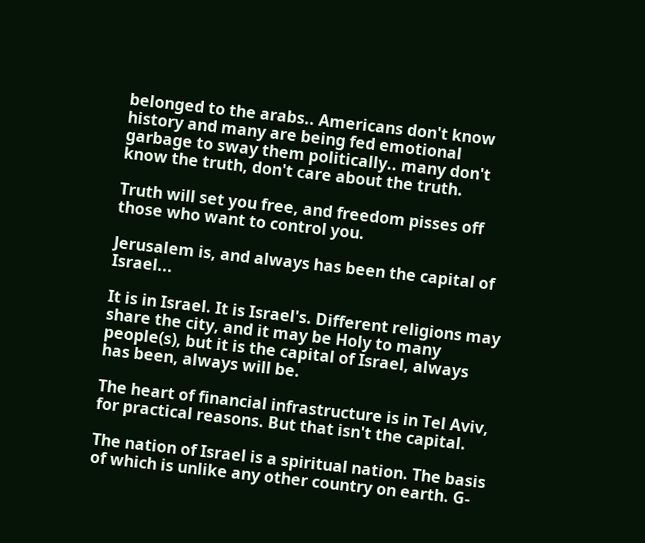belonged to the arabs.. Americans don't know history and many are being fed emotional garbage to sway them politically.. many don't know the truth, don't care about the truth.

Truth will set you free, and freedom pisses off those who want to control you.

Jerusalem is, and always has been the capital of Israel...

It is in Israel. It is Israel's. Different religions may share the city, and it may be Holy to many people(s), but it is the capital of Israel, always has been, always will be.

The heart of financial infrastructure is in Tel Aviv, for practical reasons. But that isn't the capital.

The nation of Israel is a spiritual nation. The basis of which is unlike any other country on earth. G-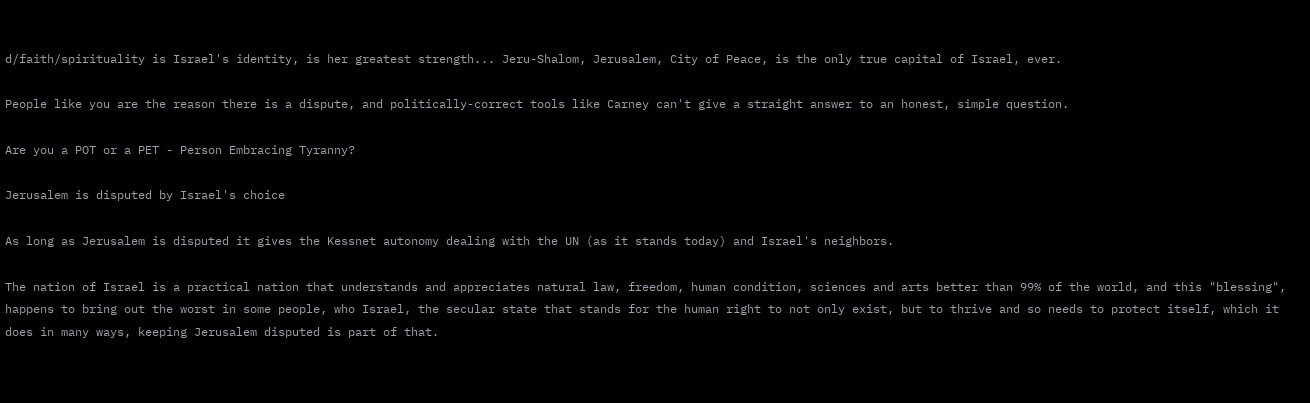d/faith/spirituality is Israel's identity, is her greatest strength... Jeru-Shalom, Jerusalem, City of Peace, is the only true capital of Israel, ever.

People like you are the reason there is a dispute, and politically-correct tools like Carney can't give a straight answer to an honest, simple question.

Are you a POT or a PET - Person Embracing Tyranny?

Jerusalem is disputed by Israel's choice

As long as Jerusalem is disputed it gives the Kessnet autonomy dealing with the UN (as it stands today) and Israel's neighbors.

The nation of Israel is a practical nation that understands and appreciates natural law, freedom, human condition, sciences and arts better than 99% of the world, and this "blessing", happens to bring out the worst in some people, who Israel, the secular state that stands for the human right to not only exist, but to thrive and so needs to protect itself, which it does in many ways, keeping Jerusalem disputed is part of that.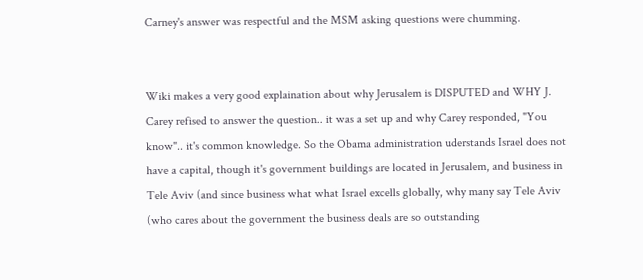Carney's answer was respectful and the MSM asking questions were chumming.


Wiki makes a very good explaination about why Jerusalem is DISPUTED and WHY J. Carey refised to answer the question.. it was a set up and why Carey responded, "You know".. it's common knowledge. So the Obama administration uderstands Israel does not have a capital, though it's government buildings are located in Jerusalem, and business in Tele Aviv (and since business what what Israel excells globally, why many say Tele Aviv (who cares about the government the business deals are so outstanding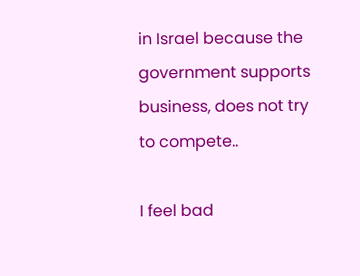in Israel because the government supports business, does not try to compete..

I feel bad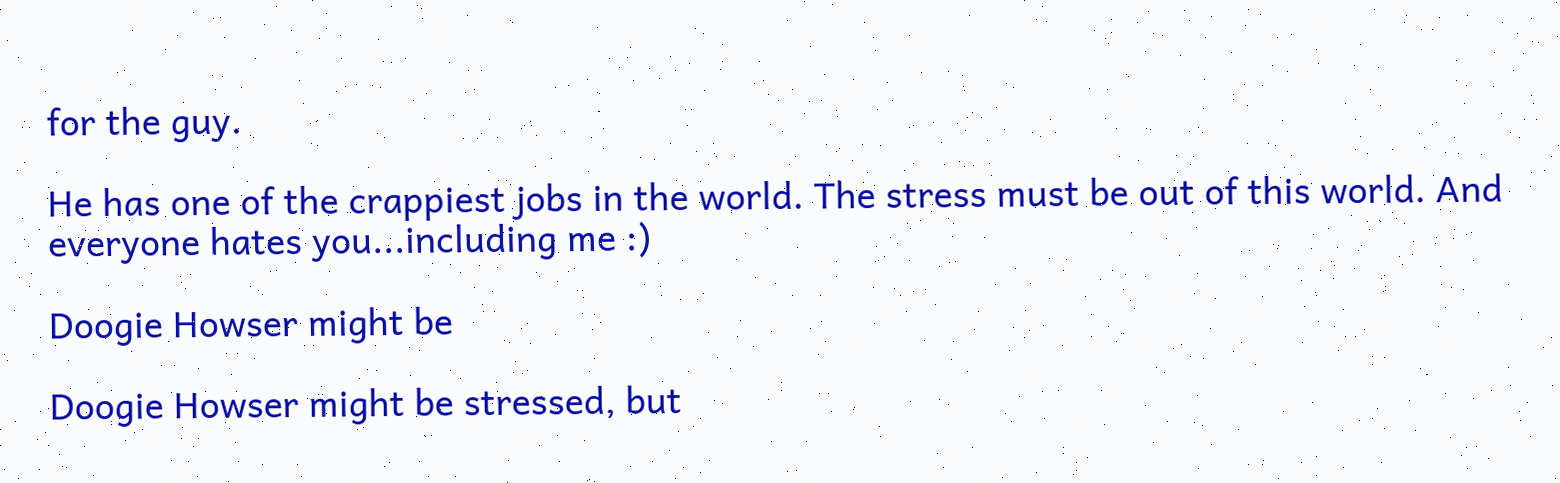for the guy.

He has one of the crappiest jobs in the world. The stress must be out of this world. And everyone hates you...including me :)

Doogie Howser might be

Doogie Howser might be stressed, but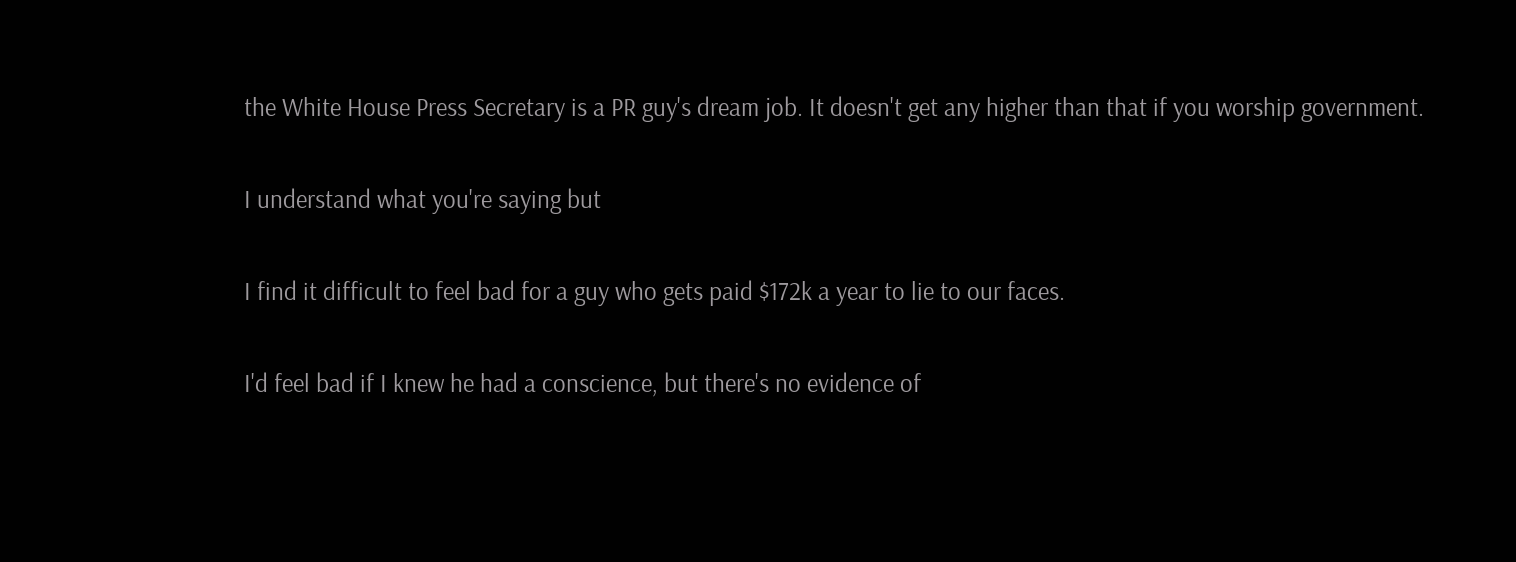the White House Press Secretary is a PR guy's dream job. It doesn't get any higher than that if you worship government.

I understand what you're saying but

I find it difficult to feel bad for a guy who gets paid $172k a year to lie to our faces.

I'd feel bad if I knew he had a conscience, but there's no evidence of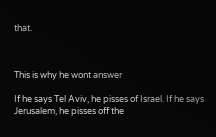that.



This is why he wont answer

If he says Tel Aviv, he pisses of Israel. If he says Jerusalem, he pisses off the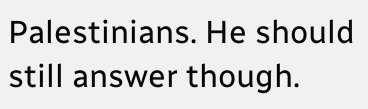Palestinians. He should still answer though.